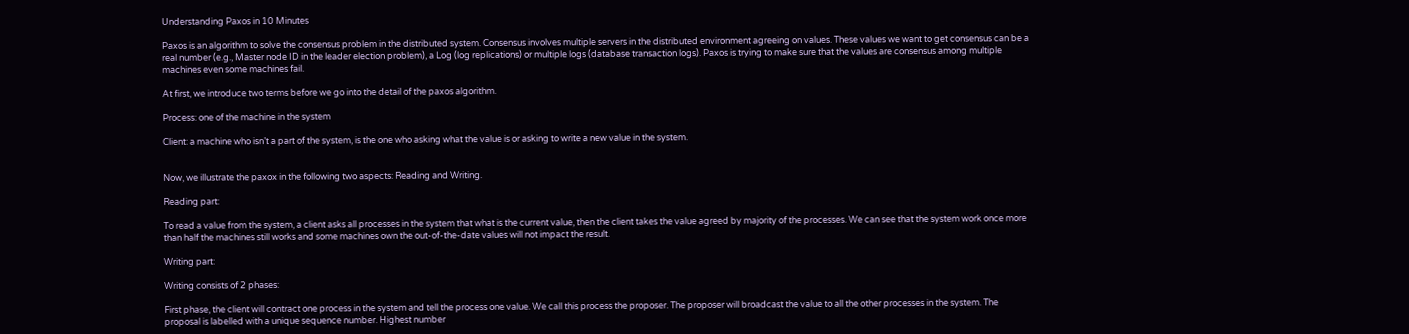Understanding Paxos in 10 Minutes

Paxos is an algorithm to solve the consensus problem in the distributed system. Consensus involves multiple servers in the distributed environment agreeing on values. These values we want to get consensus can be a real number (e.g., Master node ID in the leader election problem), a Log (log replications) or multiple logs (database transaction logs). Paxos is trying to make sure that the values are consensus among multiple machines even some machines fail.

At first, we introduce two terms before we go into the detail of the paxos algorithm.

Process: one of the machine in the system

Client: a machine who isn’t a part of the system, is the one who asking what the value is or asking to write a new value in the system.


Now, we illustrate the paxox in the following two aspects: Reading and Writing.

Reading part:

To read a value from the system, a client asks all processes in the system that what is the current value, then the client takes the value agreed by majority of the processes. We can see that the system work once more than half the machines still works and some machines own the out-of-the-date values will not impact the result.

Writing part:

Writing consists of 2 phases:

First phase, the client will contract one process in the system and tell the process one value. We call this process the proposer. The proposer will broadcast the value to all the other processes in the system. The proposal is labelled with a unique sequence number. Highest number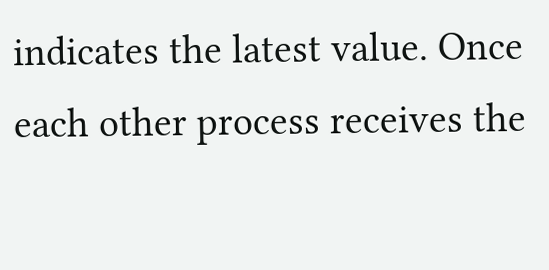indicates the latest value. Once each other process receives the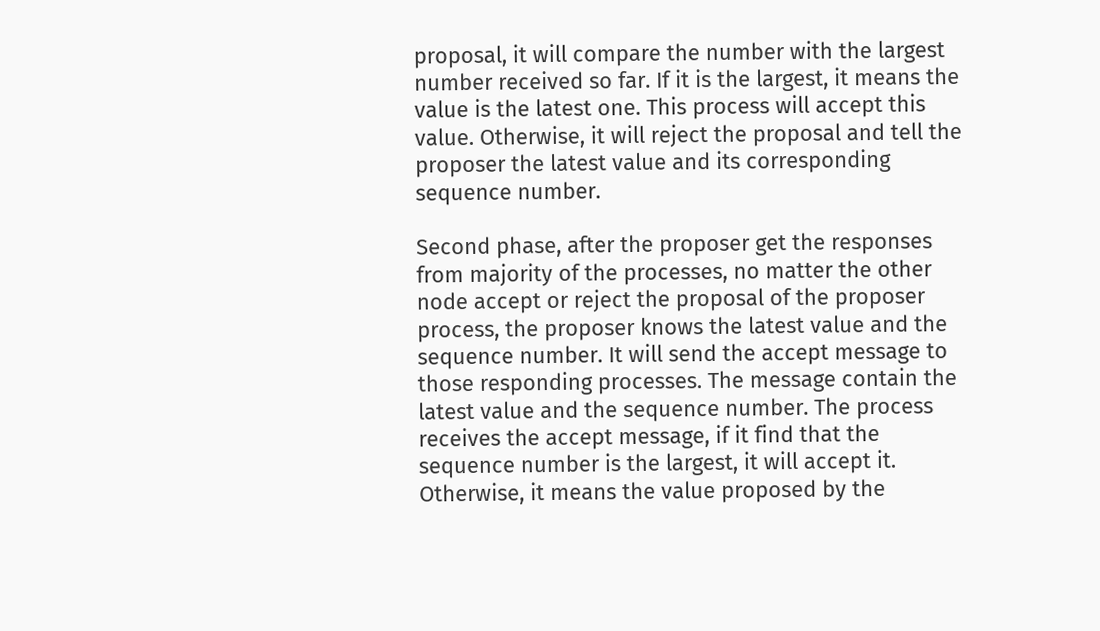proposal, it will compare the number with the largest number received so far. If it is the largest, it means the value is the latest one. This process will accept this value. Otherwise, it will reject the proposal and tell the proposer the latest value and its corresponding sequence number.

Second phase, after the proposer get the responses from majority of the processes, no matter the other node accept or reject the proposal of the proposer process, the proposer knows the latest value and the sequence number. It will send the accept message to those responding processes. The message contain the latest value and the sequence number. The process receives the accept message, if it find that the sequence number is the largest, it will accept it. Otherwise, it means the value proposed by the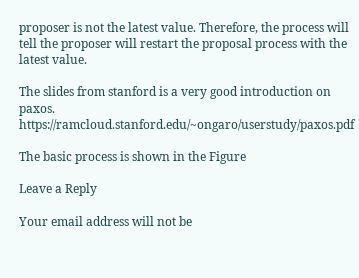proposer is not the latest value. Therefore, the process will tell the proposer will restart the proposal process with the latest value.

The slides from stanford is a very good introduction on paxos. https://ramcloud.stanford.edu/~ongaro/userstudy/paxos.pdf

The basic process is shown in the Figure

Leave a Reply

Your email address will not be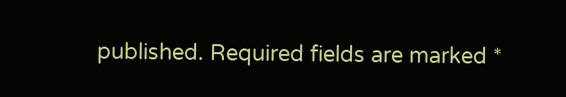published. Required fields are marked *